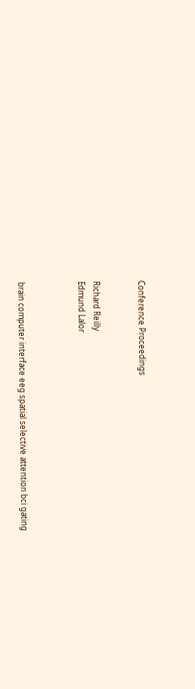Conference Proceedings


Richard Reilly
Edmund Lalor



brain computer interface eeg spatial selective attention bci gating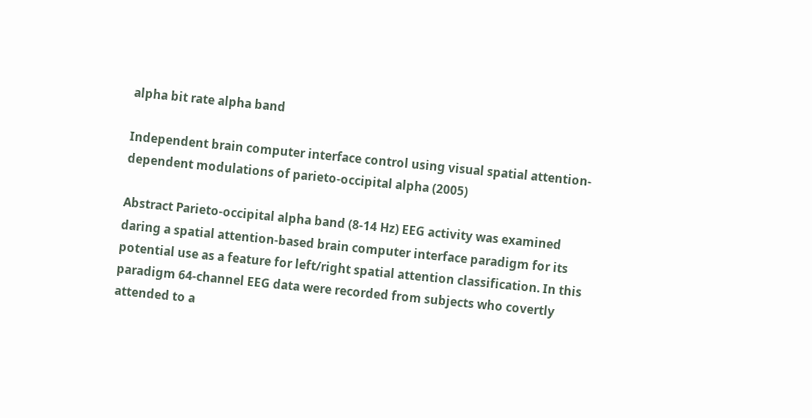alpha bit rate alpha band

Independent brain computer interface control using visual spatial attention-dependent modulations of parieto-occipital alpha (2005)

Abstract Parieto-occipital alpha band (8-14 Hz) EEG activity was examined daring a spatial attention-based brain computer interface paradigm for its potential use as a feature for left/right spatial attention classification. In this paradigm 64-channel EEG data were recorded from subjects who covertly attended to a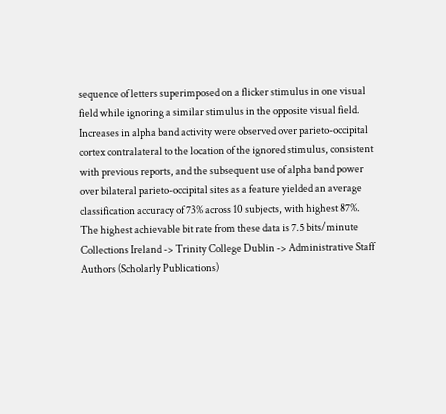sequence of letters superimposed on a flicker stimulus in one visual field while ignoring a similar stimulus in the opposite visual field. Increases in alpha band activity were observed over parieto-occipital cortex contralateral to the location of the ignored stimulus, consistent with previous reports, and the subsequent use of alpha band power over bilateral parieto-occipital sites as a feature yielded an average classification accuracy of 73% across 10 subjects, with highest 87%. The highest achievable bit rate from these data is 7.5 bits/minute
Collections Ireland -> Trinity College Dublin -> Administrative Staff Authors (Scholarly Publications)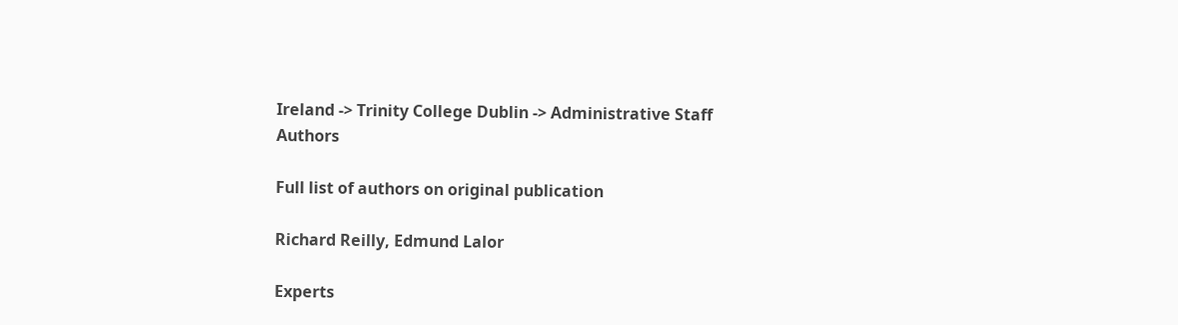Ireland -> Trinity College Dublin -> Administrative Staff Authors

Full list of authors on original publication

Richard Reilly, Edmund Lalor

Experts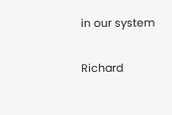in our system

Richard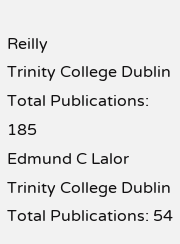Reilly
Trinity College Dublin
Total Publications: 185
Edmund C Lalor
Trinity College Dublin
Total Publications: 54